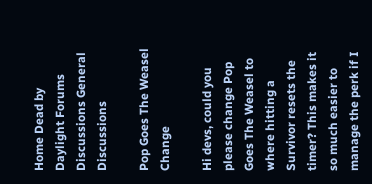Home Dead by Daylight Forums Discussions General Discussions

Pop Goes The Weasel Change

Hi devs, could you please change Pop Goes The Weasel to where hitting a Survivor resets the timer? This makes it so much easier to manage the perk if I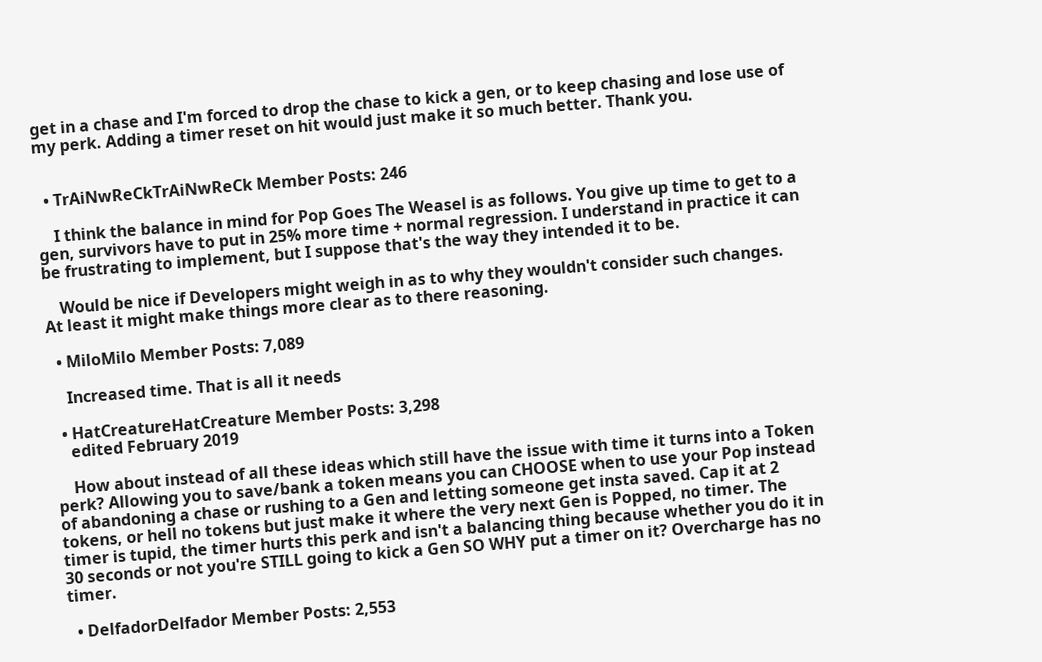get in a chase and I'm forced to drop the chase to kick a gen, or to keep chasing and lose use of my perk. Adding a timer reset on hit would just make it so much better. Thank you.


  • TrAiNwReCkTrAiNwReCk Member Posts: 246

    I think the balance in mind for Pop Goes The Weasel is as follows. You give up time to get to a gen, survivors have to put in 25% more time + normal regression. I understand in practice it can be frustrating to implement, but I suppose that's the way they intended it to be.

    Would be nice if Developers might weigh in as to why they wouldn't consider such changes. At least it might make things more clear as to there reasoning.

  • MiloMilo Member Posts: 7,089

    Increased time. That is all it needs

  • HatCreatureHatCreature Member Posts: 3,298
    edited February 2019

    How about instead of all these ideas which still have the issue with time it turns into a Token perk? Allowing you to save/bank a token means you can CHOOSE when to use your Pop instead of abandoning a chase or rushing to a Gen and letting someone get insta saved. Cap it at 2 tokens, or hell no tokens but just make it where the very next Gen is Popped, no timer. The timer is tupid, the timer hurts this perk and isn't a balancing thing because whether you do it in 30 seconds or not you're STILL going to kick a Gen SO WHY put a timer on it? Overcharge has no timer.

  • DelfadorDelfador Member Posts: 2,553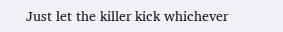Just let the killer kick whichever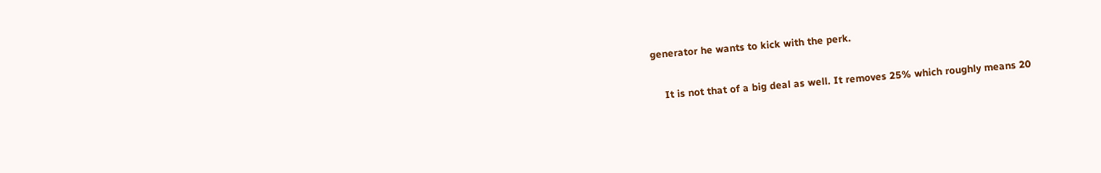generator he wants to kick with the perk.

    It is not that of a big deal as well. It removes 25% which roughly means 20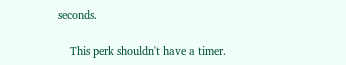seconds.

    This perk shouldn't have a timer.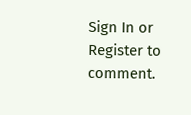Sign In or Register to comment.